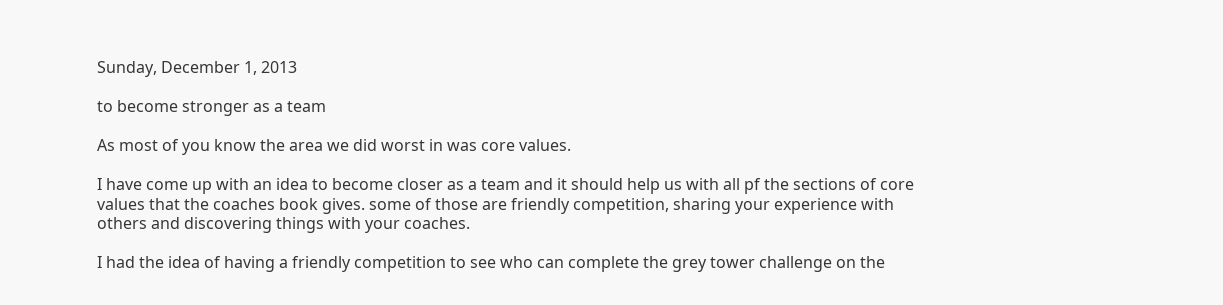Sunday, December 1, 2013

to become stronger as a team

As most of you know the area we did worst in was core values.

I have come up with an idea to become closer as a team and it should help us with all pf the sections of core values that the coaches book gives. some of those are friendly competition, sharing your experience with others and discovering things with your coaches.

I had the idea of having a friendly competition to see who can complete the grey tower challenge on the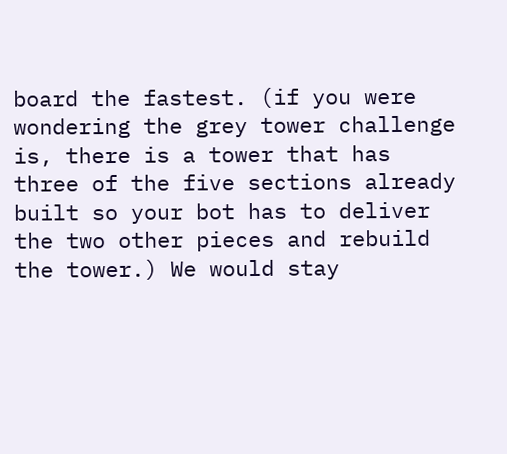board the fastest. (if you were wondering the grey tower challenge is, there is a tower that has three of the five sections already built so your bot has to deliver the two other pieces and rebuild the tower.) We would stay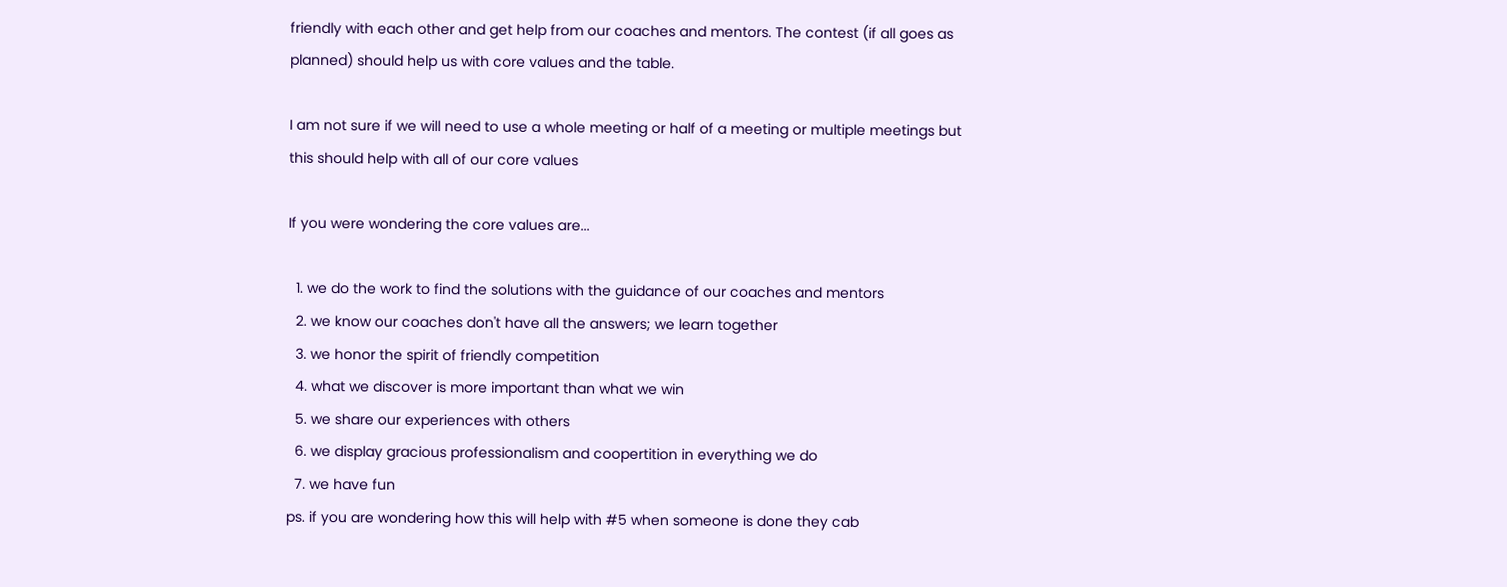friendly with each other and get help from our coaches and mentors. The contest (if all goes as planned) should help us with core values and the table.

I am not sure if we will need to use a whole meeting or half of a meeting or multiple meetings but this should help with all of our core values

If you were wondering the core values are...

  1. we do the work to find the solutions with the guidance of our coaches and mentors
  2. we know our coaches don't have all the answers; we learn together
  3. we honor the spirit of friendly competition
  4. what we discover is more important than what we win
  5. we share our experiences with others
  6. we display gracious professionalism and coopertition in everything we do
  7. we have fun
ps. if you are wondering how this will help with #5 when someone is done they cab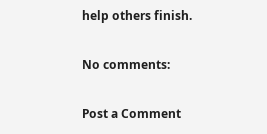help others finish.

No comments:

Post a Comment